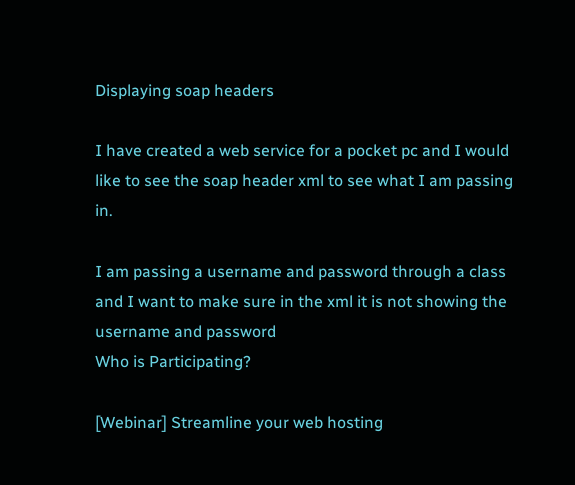Displaying soap headers

I have created a web service for a pocket pc and I would like to see the soap header xml to see what I am passing in.

I am passing a username and password through a class and I want to make sure in the xml it is not showing the username and password
Who is Participating?

[Webinar] Streamline your web hosting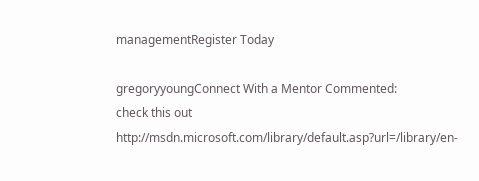managementRegister Today

gregoryyoungConnect With a Mentor Commented:
check this out http://msdn.microsoft.com/library/default.asp?url=/library/en-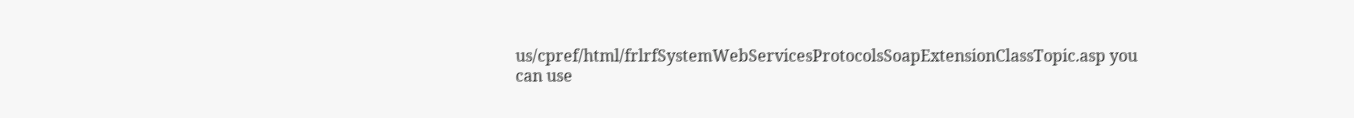us/cpref/html/frlrfSystemWebServicesProtocolsSoapExtensionClassTopic.asp you can use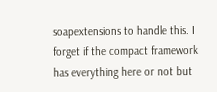soapextensions to handle this. I forget if the compact framework has everything here or not but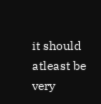it should atleast be very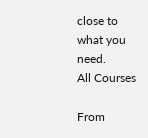close to what you need.
All Courses

From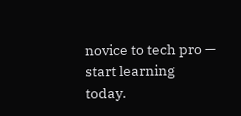novice to tech pro — start learning today.